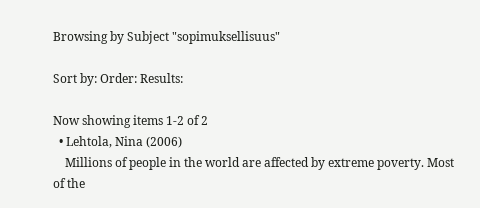Browsing by Subject "sopimuksellisuus"

Sort by: Order: Results:

Now showing items 1-2 of 2
  • Lehtola, Nina (2006)
    Millions of people in the world are affected by extreme poverty. Most of the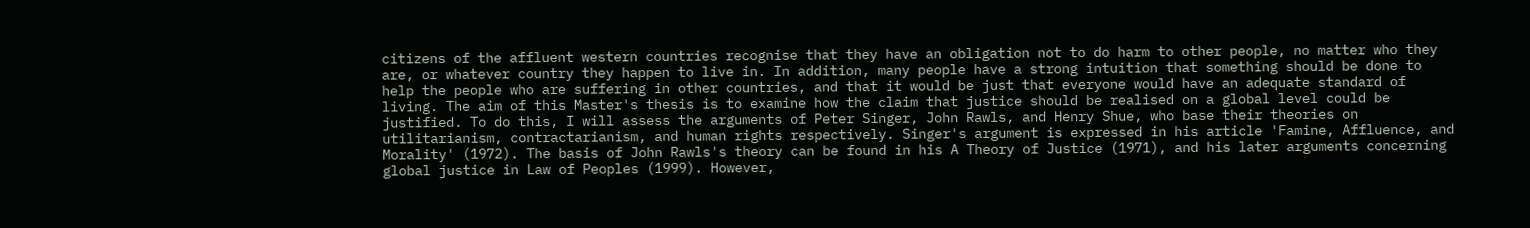citizens of the affluent western countries recognise that they have an obligation not to do harm to other people, no matter who they are, or whatever country they happen to live in. In addition, many people have a strong intuition that something should be done to help the people who are suffering in other countries, and that it would be just that everyone would have an adequate standard of living. The aim of this Master's thesis is to examine how the claim that justice should be realised on a global level could be justified. To do this, I will assess the arguments of Peter Singer, John Rawls, and Henry Shue, who base their theories on utilitarianism, contractarianism, and human rights respectively. Singer's argument is expressed in his article 'Famine, Affluence, and Morality' (1972). The basis of John Rawls's theory can be found in his A Theory of Justice (1971), and his later arguments concerning global justice in Law of Peoples (1999). However,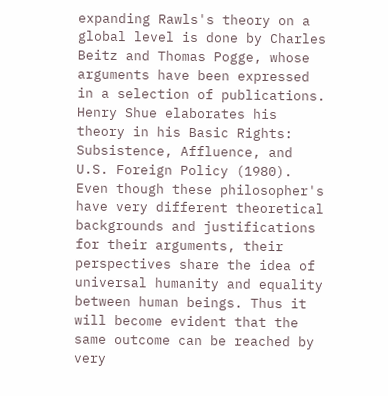expanding Rawls's theory on a global level is done by Charles Beitz and Thomas Pogge, whose arguments have been expressed in a selection of publications. Henry Shue elaborates his theory in his Basic Rights: Subsistence, Affluence, and U.S. Foreign Policy (1980). Even though these philosopher's have very different theoretical backgrounds and justifications for their arguments, their perspectives share the idea of universal humanity and equality between human beings. Thus it will become evident that the same outcome can be reached by very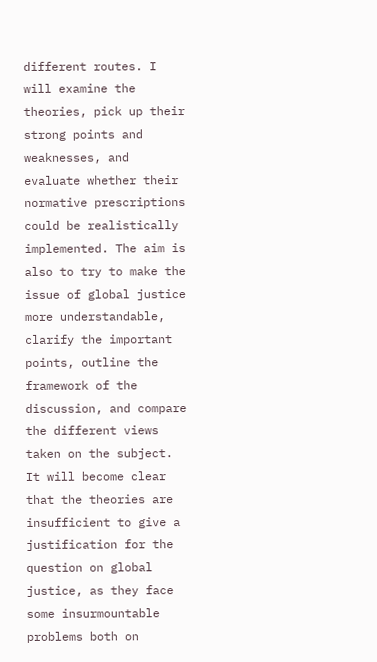different routes. I will examine the theories, pick up their strong points and weaknesses, and evaluate whether their normative prescriptions could be realistically implemented. The aim is also to try to make the issue of global justice more understandable, clarify the important points, outline the framework of the discussion, and compare the different views taken on the subject. It will become clear that the theories are insufficient to give a justification for the question on global justice, as they face some insurmountable problems both on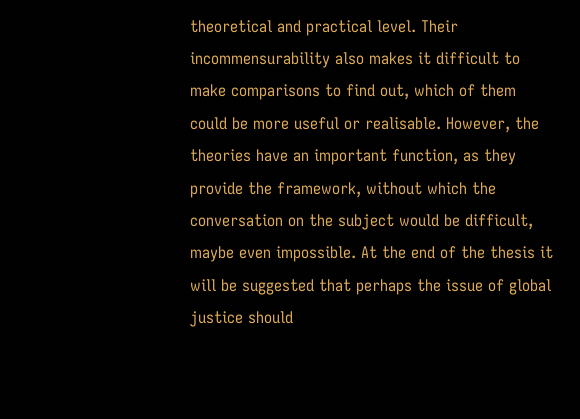theoretical and practical level. Their incommensurability also makes it difficult to make comparisons to find out, which of them could be more useful or realisable. However, the theories have an important function, as they provide the framework, without which the conversation on the subject would be difficult, maybe even impossible. At the end of the thesis it will be suggested that perhaps the issue of global justice should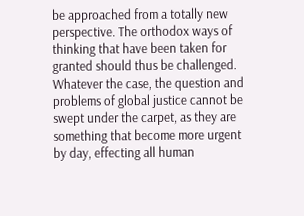be approached from a totally new perspective. The orthodox ways of thinking that have been taken for granted should thus be challenged. Whatever the case, the question and problems of global justice cannot be swept under the carpet, as they are something that become more urgent by day, effecting all human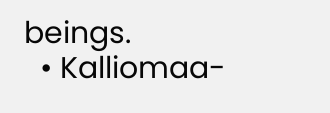beings.
  • Kalliomaa-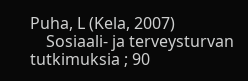Puha, L (Kela, 2007)
    Sosiaali- ja terveysturvan tutkimuksia ; 90